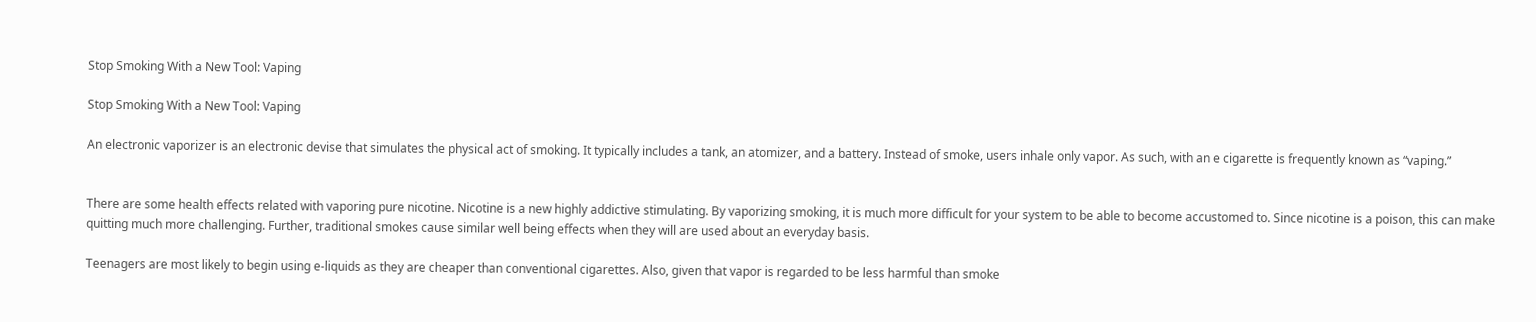Stop Smoking With a New Tool: Vaping

Stop Smoking With a New Tool: Vaping

An electronic vaporizer is an electronic devise that simulates the physical act of smoking. It typically includes a tank, an atomizer, and a battery. Instead of smoke, users inhale only vapor. As such, with an e cigarette is frequently known as “vaping.”


There are some health effects related with vaporing pure nicotine. Nicotine is a new highly addictive stimulating. By vaporizing smoking, it is much more difficult for your system to be able to become accustomed to. Since nicotine is a poison, this can make quitting much more challenging. Further, traditional smokes cause similar well being effects when they will are used about an everyday basis.

Teenagers are most likely to begin using e-liquids as they are cheaper than conventional cigarettes. Also, given that vapor is regarded to be less harmful than smoke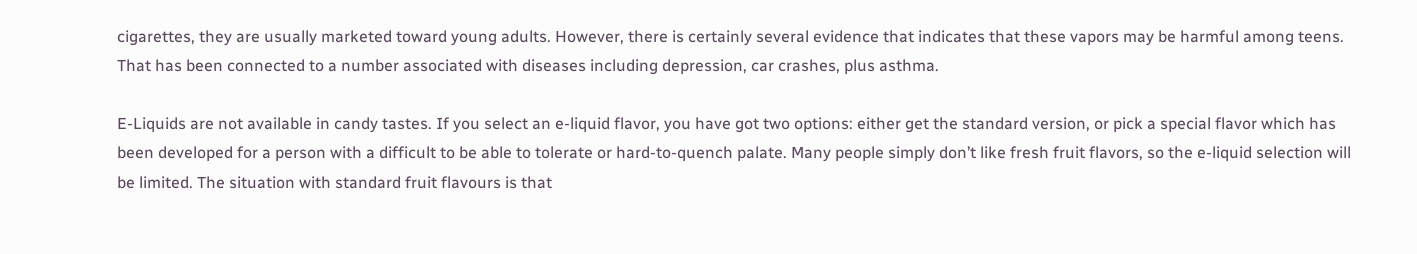cigarettes, they are usually marketed toward young adults. However, there is certainly several evidence that indicates that these vapors may be harmful among teens. That has been connected to a number associated with diseases including depression, car crashes, plus asthma.

E-Liquids are not available in candy tastes. If you select an e-liquid flavor, you have got two options: either get the standard version, or pick a special flavor which has been developed for a person with a difficult to be able to tolerate or hard-to-quench palate. Many people simply don’t like fresh fruit flavors, so the e-liquid selection will be limited. The situation with standard fruit flavours is that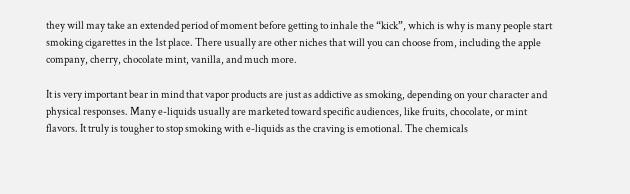they will may take an extended period of moment before getting to inhale the “kick”, which is why is many people start smoking cigarettes in the 1st place. There usually are other niches that will you can choose from, including the apple company, cherry, chocolate mint, vanilla, and much more.

It is very important bear in mind that vapor products are just as addictive as smoking, depending on your character and physical responses. Many e-liquids usually are marketed toward specific audiences, like fruits, chocolate, or mint flavors. It truly is tougher to stop smoking with e-liquids as the craving is emotional. The chemicals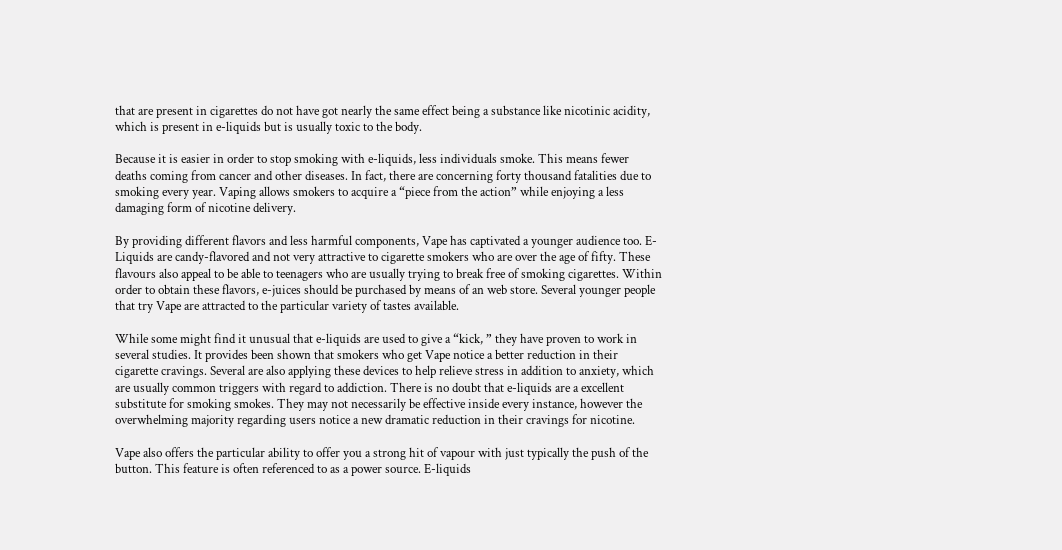that are present in cigarettes do not have got nearly the same effect being a substance like nicotinic acidity, which is present in e-liquids but is usually toxic to the body.

Because it is easier in order to stop smoking with e-liquids, less individuals smoke. This means fewer deaths coming from cancer and other diseases. In fact, there are concerning forty thousand fatalities due to smoking every year. Vaping allows smokers to acquire a “piece from the action” while enjoying a less damaging form of nicotine delivery.

By providing different flavors and less harmful components, Vape has captivated a younger audience too. E-Liquids are candy-flavored and not very attractive to cigarette smokers who are over the age of fifty. These flavours also appeal to be able to teenagers who are usually trying to break free of smoking cigarettes. Within order to obtain these flavors, e-juices should be purchased by means of an web store. Several younger people that try Vape are attracted to the particular variety of tastes available.

While some might find it unusual that e-liquids are used to give a “kick, ” they have proven to work in several studies. It provides been shown that smokers who get Vape notice a better reduction in their cigarette cravings. Several are also applying these devices to help relieve stress in addition to anxiety, which are usually common triggers with regard to addiction. There is no doubt that e-liquids are a excellent substitute for smoking smokes. They may not necessarily be effective inside every instance, however the overwhelming majority regarding users notice a new dramatic reduction in their cravings for nicotine.

Vape also offers the particular ability to offer you a strong hit of vapour with just typically the push of the button. This feature is often referenced to as a power source. E-liquids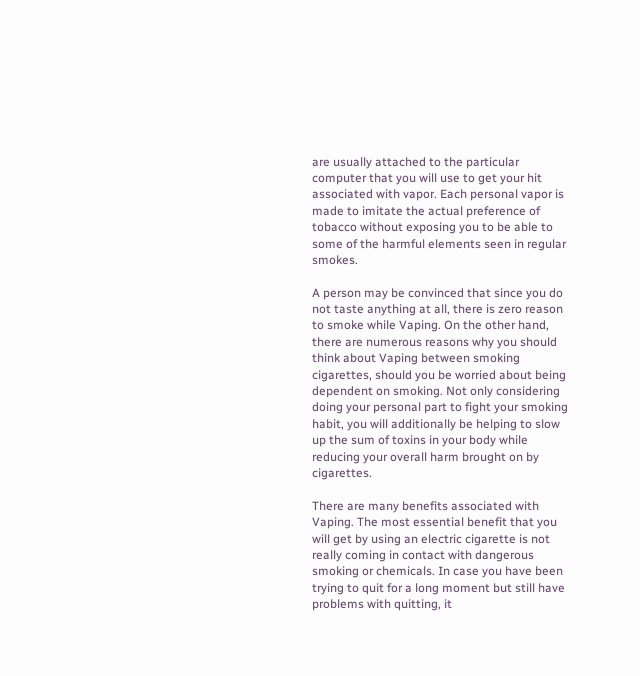are usually attached to the particular computer that you will use to get your hit associated with vapor. Each personal vapor is made to imitate the actual preference of tobacco without exposing you to be able to some of the harmful elements seen in regular smokes.

A person may be convinced that since you do not taste anything at all, there is zero reason to smoke while Vaping. On the other hand, there are numerous reasons why you should think about Vaping between smoking cigarettes, should you be worried about being dependent on smoking. Not only considering doing your personal part to fight your smoking habit, you will additionally be helping to slow up the sum of toxins in your body while reducing your overall harm brought on by cigarettes.

There are many benefits associated with Vaping. The most essential benefit that you will get by using an electric cigarette is not really coming in contact with dangerous smoking or chemicals. In case you have been trying to quit for a long moment but still have problems with quitting, it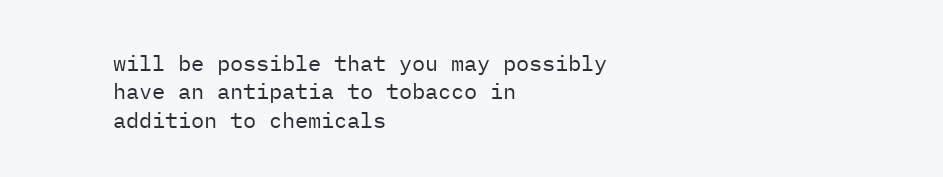will be possible that you may possibly have an antipatia to tobacco in addition to chemicals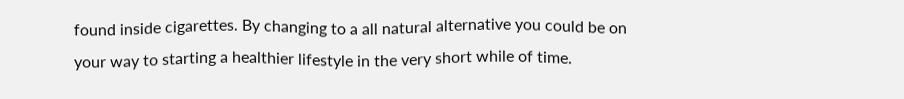found inside cigarettes. By changing to a all natural alternative you could be on your way to starting a healthier lifestyle in the very short while of time.